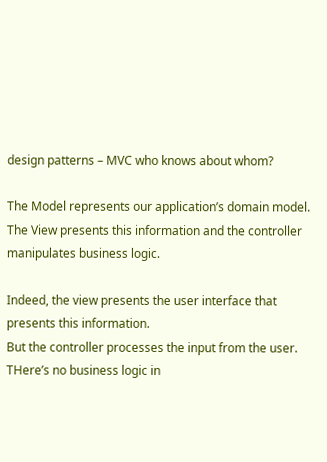design patterns – MVC who knows about whom?

The Model represents our application’s domain model. The View presents this information and the controller manipulates business logic.

Indeed, the view presents the user interface that presents this information.
But the controller processes the input from the user. THere’s no business logic in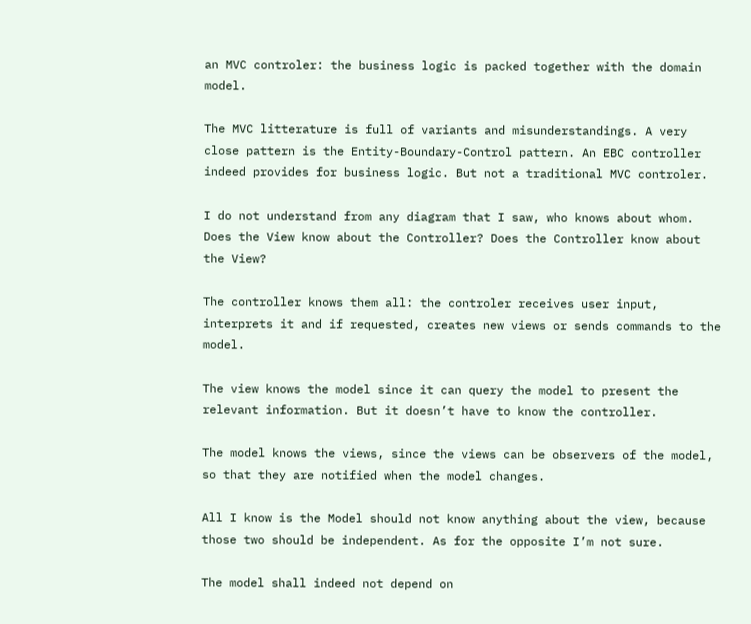an MVC controler: the business logic is packed together with the domain model.

The MVC litterature is full of variants and misunderstandings. A very close pattern is the Entity-Boundary-Control pattern. An EBC controller indeed provides for business logic. But not a traditional MVC controler.

I do not understand from any diagram that I saw, who knows about whom. Does the View know about the Controller? Does the Controller know about the View?

The controller knows them all: the controler receives user input, interprets it and if requested, creates new views or sends commands to the model.

The view knows the model since it can query the model to present the relevant information. But it doesn’t have to know the controller.

The model knows the views, since the views can be observers of the model, so that they are notified when the model changes.

All I know is the Model should not know anything about the view, because those two should be independent. As for the opposite I’m not sure.

The model shall indeed not depend on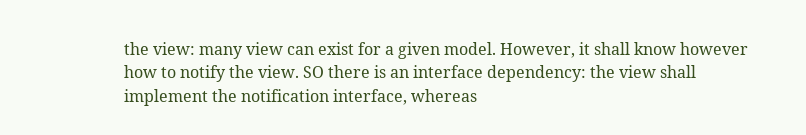the view: many view can exist for a given model. However, it shall know however how to notify the view. SO there is an interface dependency: the view shall implement the notification interface, whereas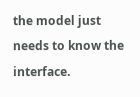the model just needs to know the interface.